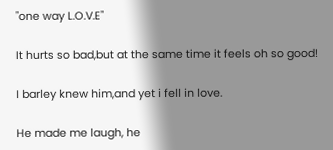"one way L.O.V.E"

It hurts so bad,but at the same time it feels oh so good!

I barley knew him,and yet i fell in love.

He made me laugh, he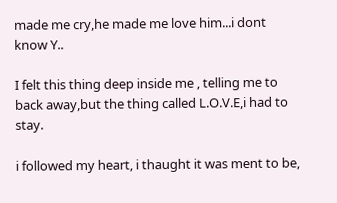made me cry,he made me love him...i dont know Y..

I felt this thing deep inside me , telling me to back away,but the thing called L.O.V.E,i had to stay.

i followed my heart, i thaught it was ment to be,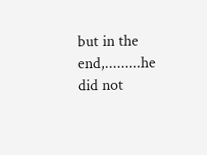but in the end,.........he did not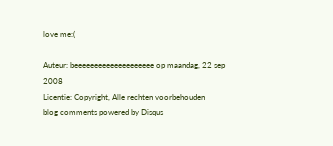love me:(

Auteur: beeeeeeeeeeeeeeeeeeee op maandag, 22 sep 2008
Licentie: Copyright, Alle rechten voorbehouden
blog comments powered by Disqus